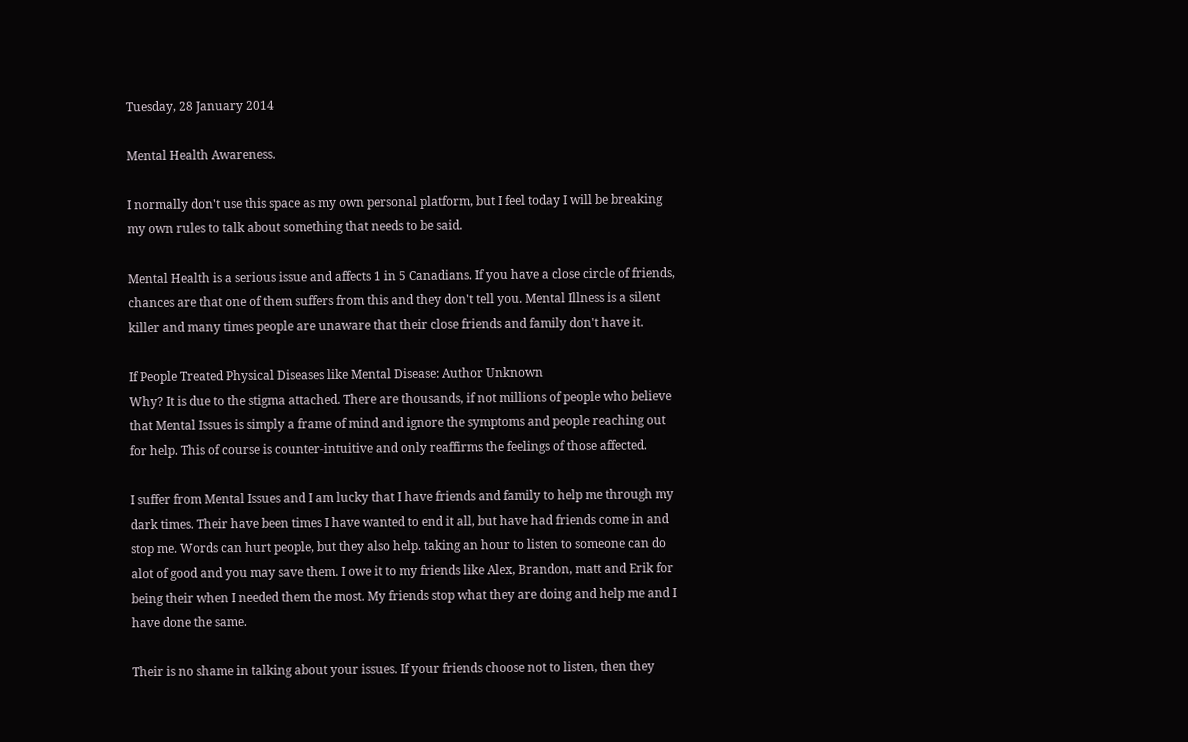Tuesday, 28 January 2014

Mental Health Awareness.

I normally don't use this space as my own personal platform, but I feel today I will be breaking my own rules to talk about something that needs to be said.

Mental Health is a serious issue and affects 1 in 5 Canadians. If you have a close circle of friends, chances are that one of them suffers from this and they don't tell you. Mental Illness is a silent killer and many times people are unaware that their close friends and family don't have it.

If People Treated Physical Diseases like Mental Disease: Author Unknown
Why? It is due to the stigma attached. There are thousands, if not millions of people who believe that Mental Issues is simply a frame of mind and ignore the symptoms and people reaching out for help. This of course is counter-intuitive and only reaffirms the feelings of those affected.

I suffer from Mental Issues and I am lucky that I have friends and family to help me through my dark times. Their have been times I have wanted to end it all, but have had friends come in and stop me. Words can hurt people, but they also help. taking an hour to listen to someone can do alot of good and you may save them. I owe it to my friends like Alex, Brandon, matt and Erik for being their when I needed them the most. My friends stop what they are doing and help me and I have done the same.

Their is no shame in talking about your issues. If your friends choose not to listen, then they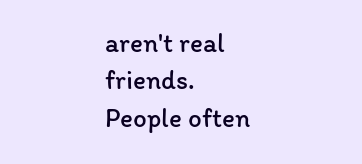aren't real friends. People often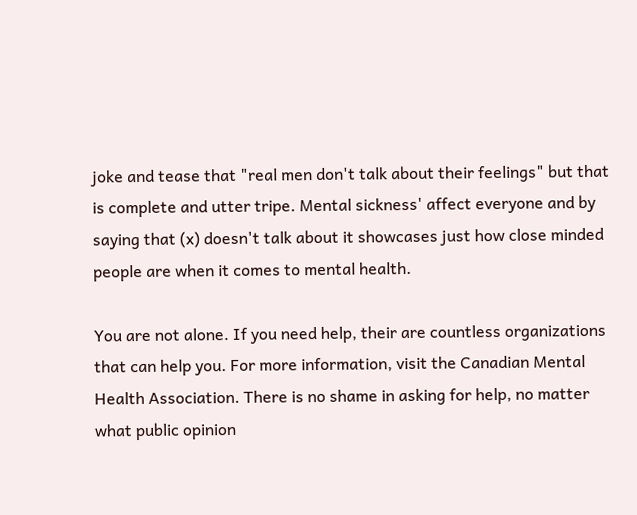joke and tease that "real men don't talk about their feelings" but that is complete and utter tripe. Mental sickness' affect everyone and by saying that (x) doesn't talk about it showcases just how close minded people are when it comes to mental health.

You are not alone. If you need help, their are countless organizations that can help you. For more information, visit the Canadian Mental Health Association. There is no shame in asking for help, no matter what public opinion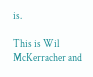is.

This is Wil McKerracher and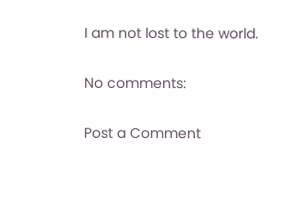I am not lost to the world.

No comments:

Post a Comment